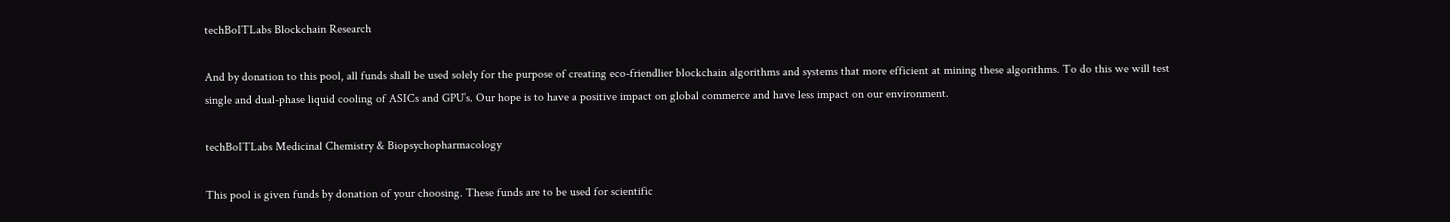techBoITLabs Blockchain Research

And by donation to this pool, all funds shall be used solely for the purpose of creating eco-friendlier blockchain algorithms and systems that more efficient at mining these algorithms. To do this we will test single and dual-phase liquid cooling of ASICs and GPU’s. Our hope is to have a positive impact on global commerce and have less impact on our environment.

techBoITLabs Medicinal Chemistry & Biopsychopharmacology

This pool is given funds by donation of your choosing. These funds are to be used for scientific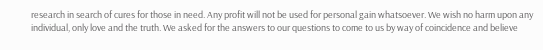research in search of cures for those in need. Any profit will not be used for personal gain whatsoever. We wish no harm upon any individual, only love and the truth. We asked for the answers to our questions to come to us by way of coincidence and believe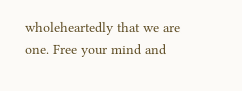wholeheartedly that we are one. Free your mind and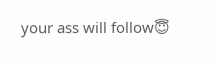your ass will follow😇